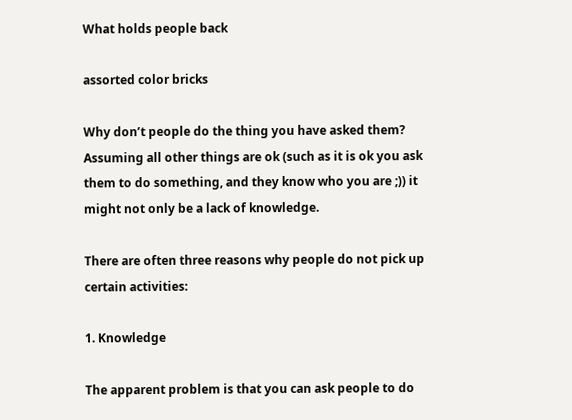What holds people back

assorted color bricks

Why don’t people do the thing you have asked them? Assuming all other things are ok (such as it is ok you ask them to do something, and they know who you are ;)) it might not only be a lack of knowledge.

There are often three reasons why people do not pick up certain activities:

1. Knowledge

The apparent problem is that you can ask people to do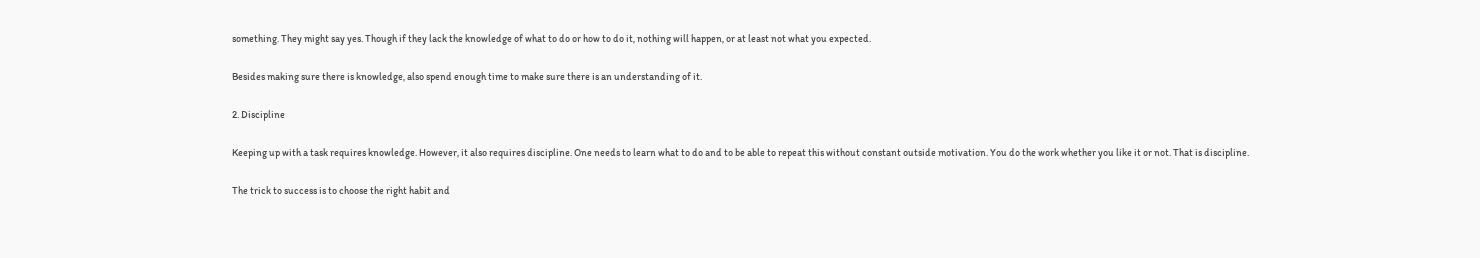something. They might say yes. Though if they lack the knowledge of what to do or how to do it, nothing will happen, or at least not what you expected.

Besides making sure there is knowledge, also spend enough time to make sure there is an understanding of it.

2. Discipline

Keeping up with a task requires knowledge. However, it also requires discipline. One needs to learn what to do and to be able to repeat this without constant outside motivation. You do the work whether you like it or not. That is discipline.

The trick to success is to choose the right habit and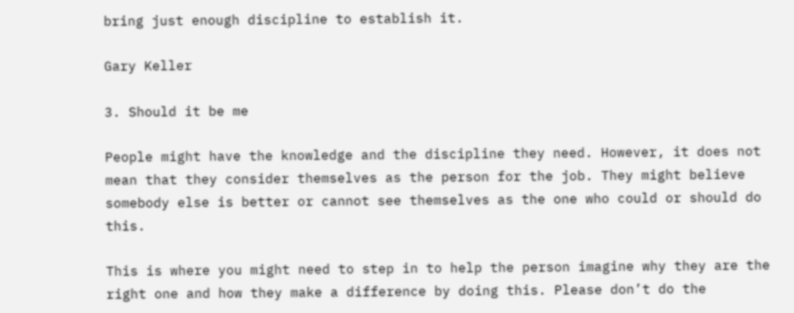bring just enough discipline to establish it.

Gary Keller

3. Should it be me

People might have the knowledge and the discipline they need. However, it does not mean that they consider themselves as the person for the job. They might believe somebody else is better or cannot see themselves as the one who could or should do this.

This is where you might need to step in to help the person imagine why they are the right one and how they make a difference by doing this. Please don’t do the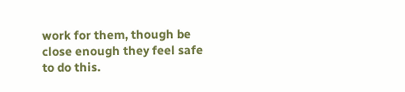work for them, though be close enough they feel safe to do this.